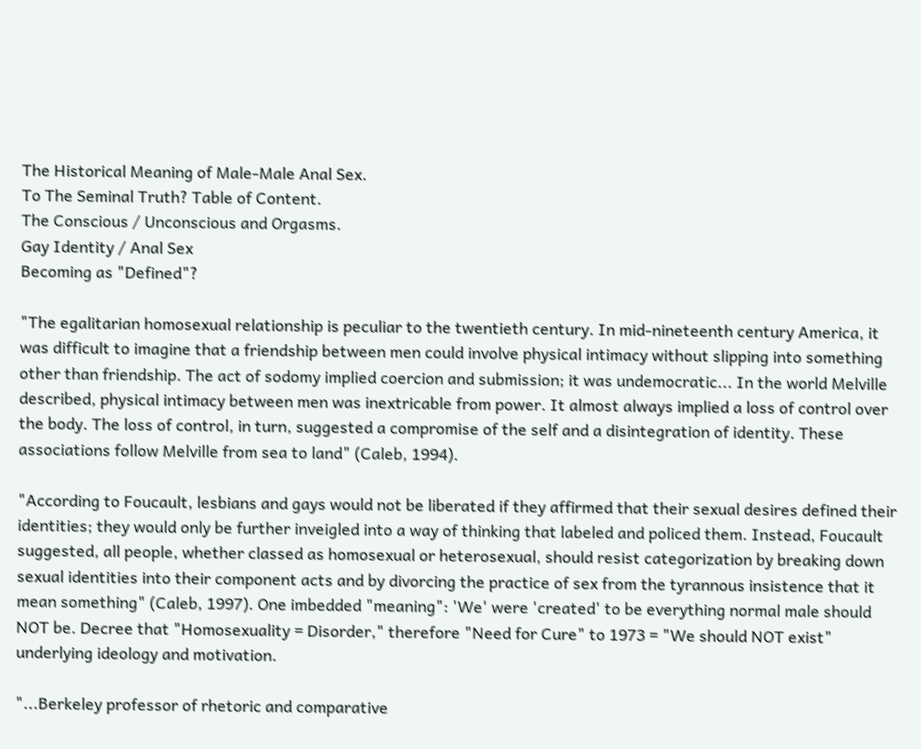The Historical Meaning of Male-Male Anal Sex.
To The Seminal Truth? Table of Content.
The Conscious / Unconscious and Orgasms.
Gay Identity / Anal Sex
Becoming as "Defined"?

"The egalitarian homosexual relationship is peculiar to the twentieth century. In mid-nineteenth century America, it was difficult to imagine that a friendship between men could involve physical intimacy without slipping into something other than friendship. The act of sodomy implied coercion and submission; it was undemocratic... In the world Melville described, physical intimacy between men was inextricable from power. It almost always implied a loss of control over the body. The loss of control, in turn, suggested a compromise of the self and a disintegration of identity. These associations follow Melville from sea to land" (Caleb, 1994).

"According to Foucault, lesbians and gays would not be liberated if they affirmed that their sexual desires defined their identities; they would only be further inveigled into a way of thinking that labeled and policed them. Instead, Foucault suggested, all people, whether classed as homosexual or heterosexual, should resist categorization by breaking down sexual identities into their component acts and by divorcing the practice of sex from the tyrannous insistence that it mean something" (Caleb, 1997). One imbedded "meaning": 'We' were 'created' to be everything normal male should NOT be. Decree that "Homosexuality = Disorder," therefore "Need for Cure" to 1973 = "We should NOT exist" underlying ideology and motivation.

"...Berkeley professor of rhetoric and comparative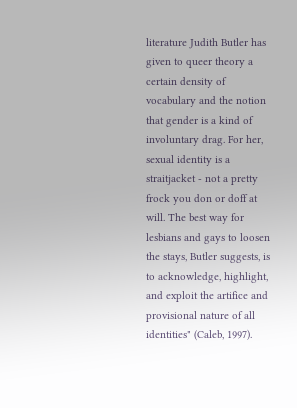literature Judith Butler has given to queer theory a certain density of vocabulary and the notion that gender is a kind of involuntary drag. For her, sexual identity is a straitjacket - not a pretty frock you don or doff at will. The best way for lesbians and gays to loosen the stays, Butler suggests, is to acknowledge, highlight, and exploit the artifice and provisional nature of all identities" (Caleb, 1997).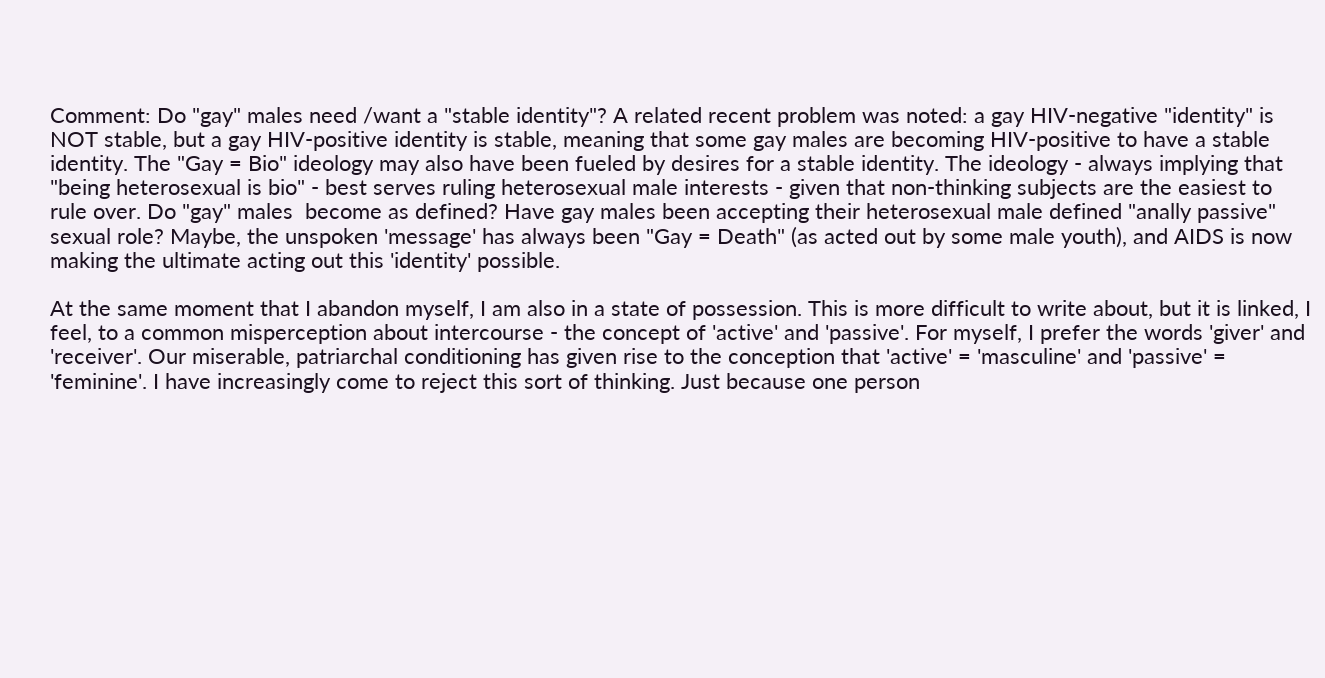Comment: Do "gay" males need /want a "stable identity"? A related recent problem was noted: a gay HIV-negative "identity" is NOT stable, but a gay HIV-positive identity is stable, meaning that some gay males are becoming HIV-positive to have a stable identity. The "Gay = Bio" ideology may also have been fueled by desires for a stable identity. The ideology - always implying that "being heterosexual is bio" - best serves ruling heterosexual male interests - given that non-thinking subjects are the easiest to rule over. Do "gay" males  become as defined? Have gay males been accepting their heterosexual male defined "anally passive" sexual role? Maybe, the unspoken 'message' has always been "Gay = Death" (as acted out by some male youth), and AIDS is now making the ultimate acting out this 'identity' possible.

At the same moment that I abandon myself, I am also in a state of possession. This is more difficult to write about, but it is linked, I feel, to a common misperception about intercourse - the concept of 'active' and 'passive'. For myself, I prefer the words 'giver' and 'receiver'. Our miserable, patriarchal conditioning has given rise to the conception that 'active' = 'masculine' and 'passive' = 'feminine'. I have increasingly come to reject this sort of thinking. Just because one person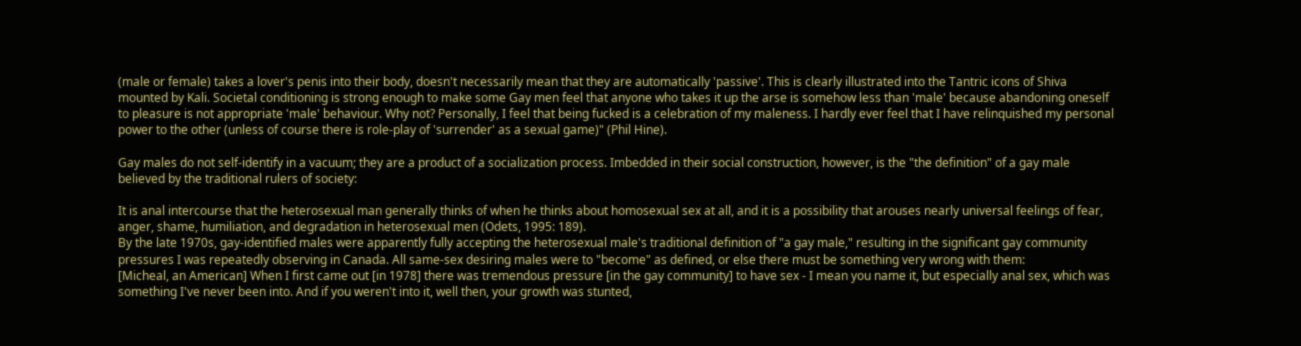(male or female) takes a lover's penis into their body, doesn't necessarily mean that they are automatically 'passive'. This is clearly illustrated into the Tantric icons of Shiva mounted by Kali. Societal conditioning is strong enough to make some Gay men feel that anyone who takes it up the arse is somehow less than 'male' because abandoning oneself to pleasure is not appropriate 'male' behaviour. Why not? Personally, I feel that being fucked is a celebration of my maleness. I hardly ever feel that I have relinquished my personal power to the other (unless of course there is role-play of 'surrender' as a sexual game)" (Phil Hine).

Gay males do not self-identify in a vacuum; they are a product of a socialization process. Imbedded in their social construction, however, is the "the definition" of a gay male believed by the traditional rulers of society:

It is anal intercourse that the heterosexual man generally thinks of when he thinks about homosexual sex at all, and it is a possibility that arouses nearly universal feelings of fear, anger, shame, humiliation, and degradation in heterosexual men (Odets, 1995: 189).
By the late 1970s, gay-identified males were apparently fully accepting the heterosexual male's traditional definition of "a gay male," resulting in the significant gay community pressures I was repeatedly observing in Canada. All same-sex desiring males were to "become" as defined, or else there must be something very wrong with them:
[Micheal, an American] When I first came out [in 1978] there was tremendous pressure [in the gay community] to have sex - I mean you name it, but especially anal sex, which was something I've never been into. And if you weren't into it, well then, your growth was stunted,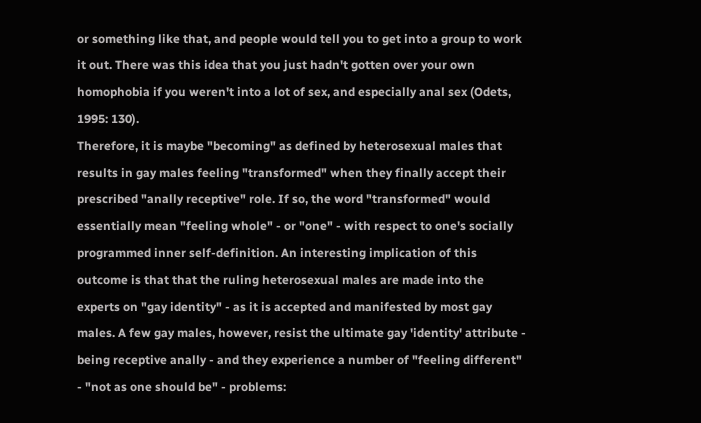or something like that, and people would tell you to get into a group to work it out. There was this idea that you just hadn't gotten over your own homophobia if you weren't into a lot of sex, and especially anal sex (Odets, 1995: 130).
Therefore, it is maybe "becoming" as defined by heterosexual males that results in gay males feeling "transformed" when they finally accept their prescribed "anally receptive" role. If so, the word "transformed" would essentially mean "feeling whole" - or "one" - with respect to one's socially programmed inner self-definition. An interesting implication of this outcome is that that the ruling heterosexual males are made into the experts on "gay identity" - as it is accepted and manifested by most gay males. A few gay males, however, resist the ultimate gay 'identity' attribute - being receptive anally - and they experience a number of "feeling different" - "not as one should be" - problems: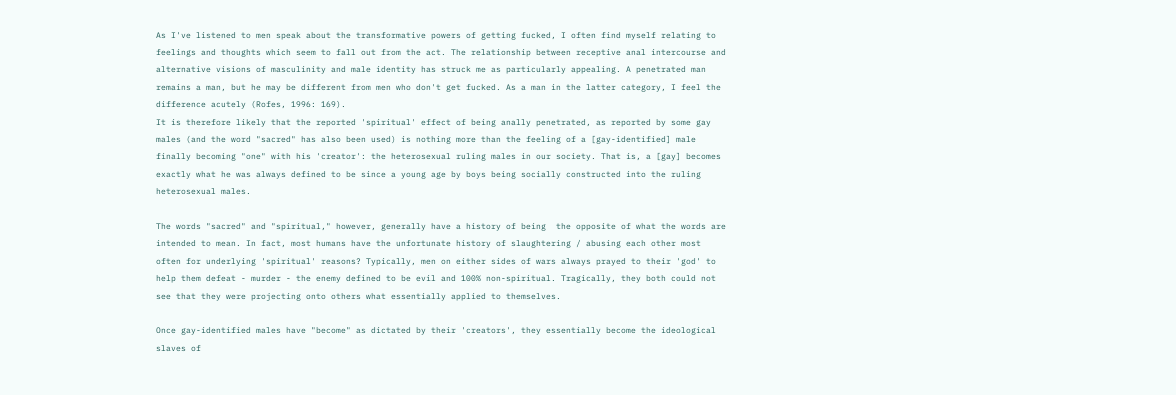As I've listened to men speak about the transformative powers of getting fucked, I often find myself relating to feelings and thoughts which seem to fall out from the act. The relationship between receptive anal intercourse and alternative visions of masculinity and male identity has struck me as particularly appealing. A penetrated man remains a man, but he may be different from men who don't get fucked. As a man in the latter category, I feel the difference acutely (Rofes, 1996: 169).
It is therefore likely that the reported 'spiritual' effect of being anally penetrated, as reported by some gay males (and the word "sacred" has also been used) is nothing more than the feeling of a [gay-identified] male finally becoming "one" with his 'creator': the heterosexual ruling males in our society. That is, a [gay] becomes exactly what he was always defined to be since a young age by boys being socially constructed into the ruling heterosexual males.

The words "sacred" and "spiritual," however, generally have a history of being  the opposite of what the words are intended to mean. In fact, most humans have the unfortunate history of slaughtering / abusing each other most often for underlying 'spiritual' reasons? Typically, men on either sides of wars always prayed to their 'god' to help them defeat - murder - the enemy defined to be evil and 100% non-spiritual. Tragically, they both could not see that they were projecting onto others what essentially applied to themselves.

Once gay-identified males have "become" as dictated by their 'creators', they essentially become the ideological slaves of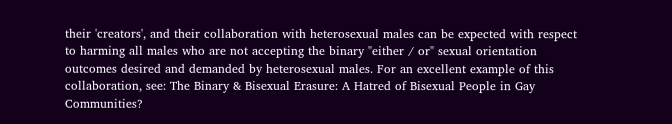their 'creators', and their collaboration with heterosexual males can be expected with respect to harming all males who are not accepting the binary "either / or" sexual orientation outcomes desired and demanded by heterosexual males. For an excellent example of this collaboration, see: The Binary & Bisexual Erasure: A Hatred of Bisexual People in Gay Communities?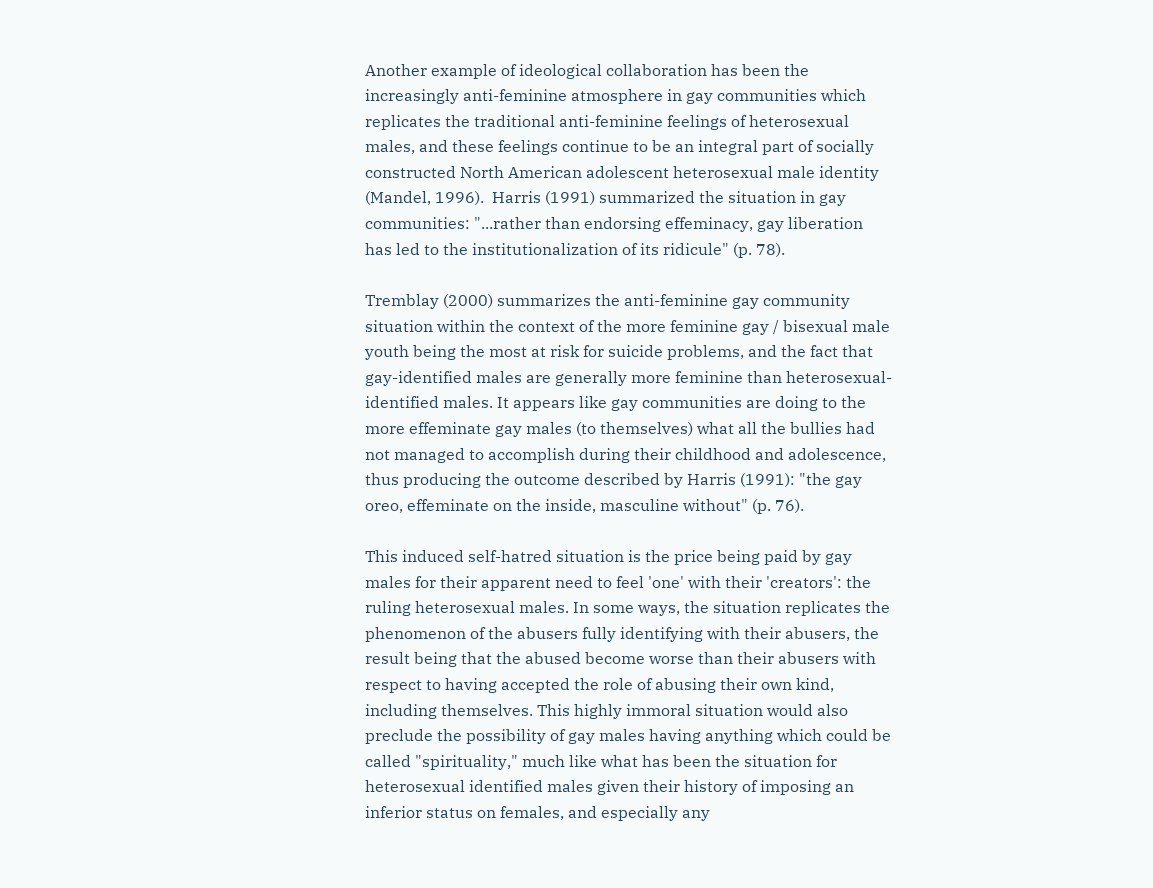Another example of ideological collaboration has been the increasingly anti-feminine atmosphere in gay communities which replicates the traditional anti-feminine feelings of heterosexual males, and these feelings continue to be an integral part of socially constructed North American adolescent heterosexual male identity (Mandel, 1996).  Harris (1991) summarized the situation in gay communities: "...rather than endorsing effeminacy, gay liberation has led to the institutionalization of its ridicule" (p. 78).

Tremblay (2000) summarizes the anti-feminine gay community situation within the context of the more feminine gay / bisexual male youth being the most at risk for suicide problems, and the fact that gay-identified males are generally more feminine than heterosexual-identified males. It appears like gay communities are doing to the more effeminate gay males (to themselves) what all the bullies had not managed to accomplish during their childhood and adolescence, thus producing the outcome described by Harris (1991): "the gay oreo, effeminate on the inside, masculine without" (p. 76).

This induced self-hatred situation is the price being paid by gay males for their apparent need to feel 'one' with their 'creators': the ruling heterosexual males. In some ways, the situation replicates the phenomenon of the abusers fully identifying with their abusers, the result being that the abused become worse than their abusers with respect to having accepted the role of abusing their own kind, including themselves. This highly immoral situation would also preclude the possibility of gay males having anything which could be called "spirituality," much like what has been the situation for heterosexual identified males given their history of imposing an inferior status on females, and especially any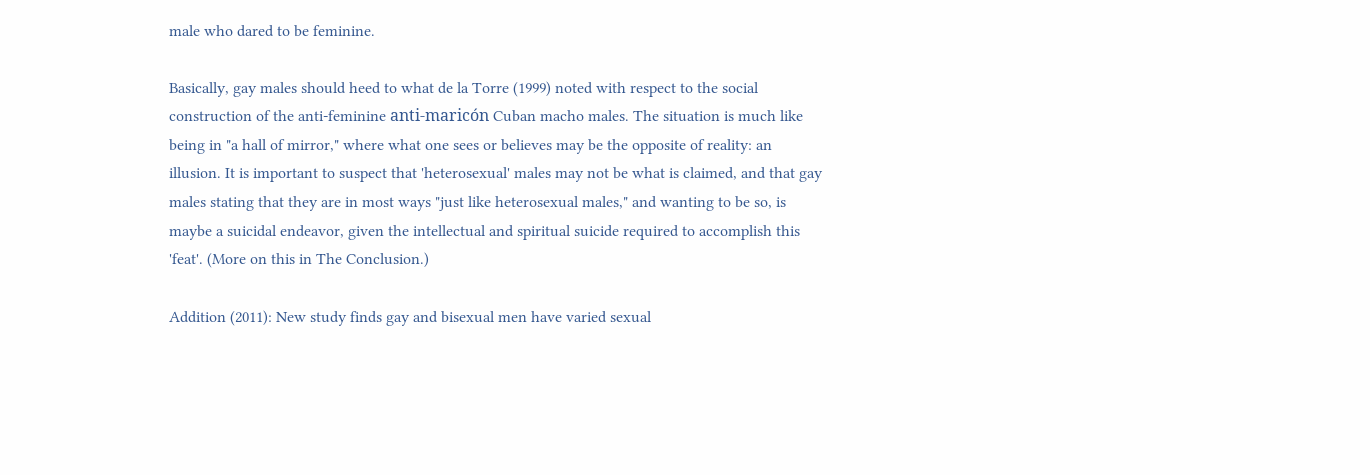male who dared to be feminine.

Basically, gay males should heed to what de la Torre (1999) noted with respect to the social construction of the anti-feminine anti-maricón Cuban macho males. The situation is much like being in "a hall of mirror," where what one sees or believes may be the opposite of reality: an illusion. It is important to suspect that 'heterosexual' males may not be what is claimed, and that gay males stating that they are in most ways "just like heterosexual males," and wanting to be so, is maybe a suicidal endeavor, given the intellectual and spiritual suicide required to accomplish this 'feat'. (More on this in The Conclusion.)

Addition (2011): New study finds gay and bisexual men have varied sexual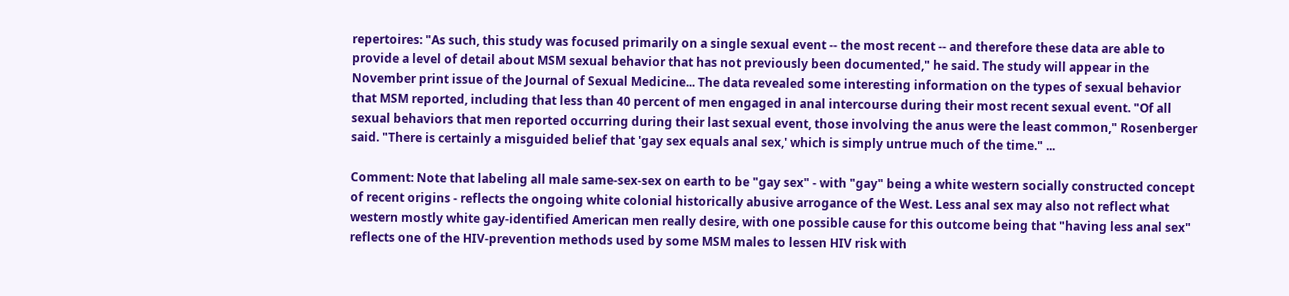repertoires: "As such, this study was focused primarily on a single sexual event -- the most recent -- and therefore these data are able to provide a level of detail about MSM sexual behavior that has not previously been documented," he said. The study will appear in the November print issue of the Journal of Sexual Medicine... The data revealed some interesting information on the types of sexual behavior that MSM reported, including that less than 40 percent of men engaged in anal intercourse during their most recent sexual event. "Of all sexual behaviors that men reported occurring during their last sexual event, those involving the anus were the least common," Rosenberger said. "There is certainly a misguided belief that 'gay sex equals anal sex,' which is simply untrue much of the time." ...

Comment: Note that labeling all male same-sex-sex on earth to be "gay sex" - with "gay" being a white western socially constructed concept of recent origins - reflects the ongoing white colonial historically abusive arrogance of the West. Less anal sex may also not reflect what western mostly white gay-identified American men really desire, with one possible cause for this outcome being that "having less anal sex" reflects one of the HIV-prevention methods used by some MSM males to lessen HIV risk with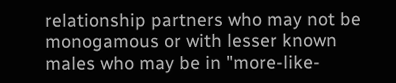relationship partners who may not be monogamous or with lesser known males who may be in "more-like-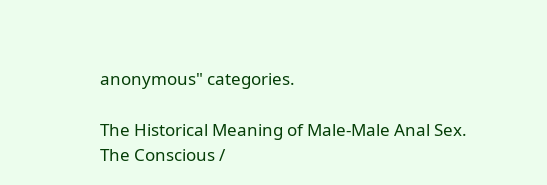anonymous" categories.

The Historical Meaning of Male-Male Anal Sex.
The Conscious /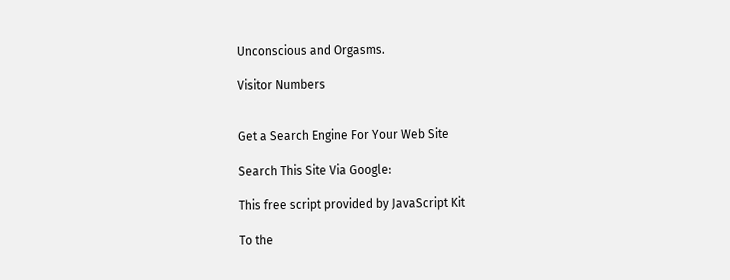Unconscious and Orgasms.

Visitor Numbers


Get a Search Engine For Your Web Site

Search This Site Via Google:

This free script provided by JavaScript Kit

To the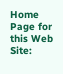Home Page for this Web Site: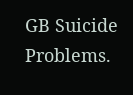GB Suicide Problems.